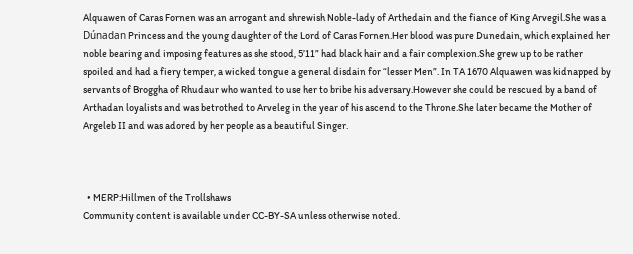Alquawen of Caras Fornen was an arrogant and shrewish Noble-lady of Arthedain and the fiance of King Arvegil.She was a Dúnadan Princess and the young daughter of the Lord of Caras Fornen.Her blood was pure Dunedain, which explained her noble bearing and imposing features as she stood, 5’11” had black hair and a fair complexion.She grew up to be rather spoiled and had a fiery temper, a wicked tongue a general disdain for “lesser Men”. In TA 1670 Alquawen was kidnapped by servants of Broggha of Rhudaur who wanted to use her to bribe his adversary.However she could be rescued by a band of Arthadan loyalists and was betrothed to Arveleg in the year of his ascend to the Throne.She later became the Mother of Argeleb II and was adored by her people as a beautiful Singer.



  • MERP:Hillmen of the Trollshaws
Community content is available under CC-BY-SA unless otherwise noted.